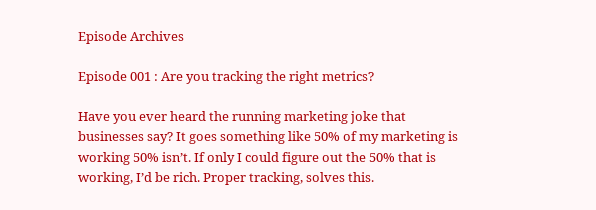Episode Archives

Episode 001 : Are you tracking the right metrics?

Have you ever heard the running marketing joke that businesses say? It goes something like 50% of my marketing is working 50% isn’t. If only I could figure out the 50% that is working, I’d be rich. Proper tracking, solves this.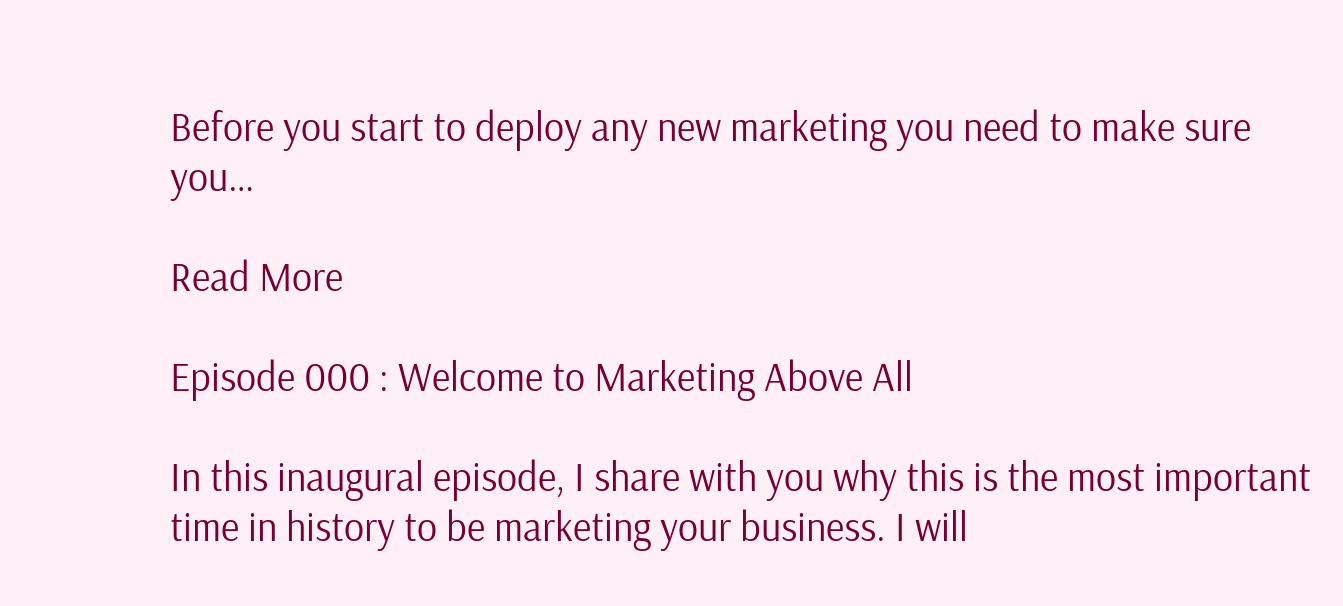Before you start to deploy any new marketing you need to make sure you…

Read More

Episode 000 : Welcome to Marketing Above All

In this inaugural episode, I share with you why this is the most important time in history to be marketing your business. I will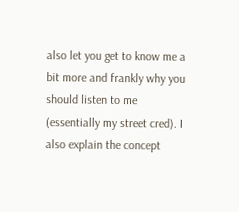also let you get to know me a bit more and frankly why you should listen to me (essentially my street cred). I also explain the concept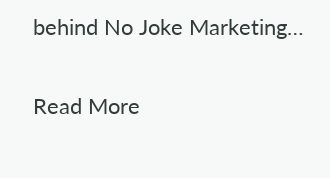behind No Joke Marketing…

Read More